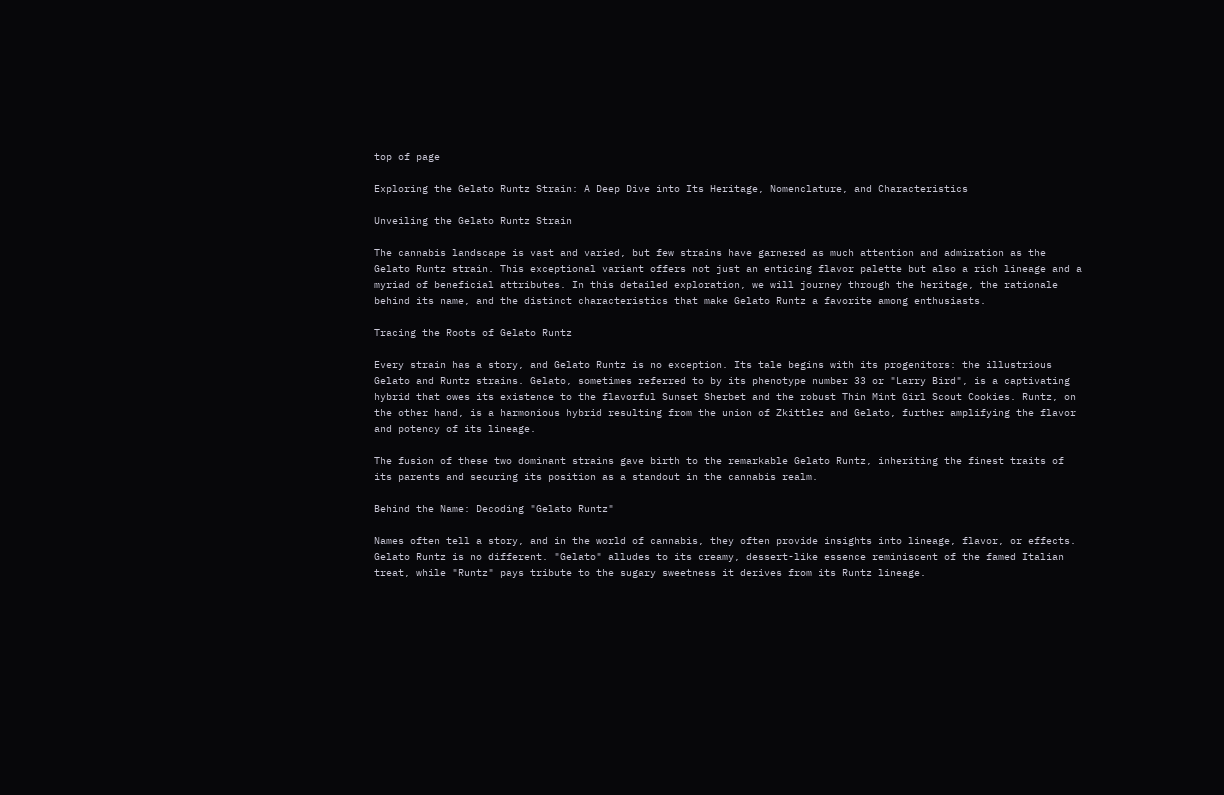top of page

Exploring the Gelato Runtz Strain: A Deep Dive into Its Heritage, Nomenclature, and Characteristics

Unveiling the Gelato Runtz Strain

The cannabis landscape is vast and varied, but few strains have garnered as much attention and admiration as the Gelato Runtz strain. This exceptional variant offers not just an enticing flavor palette but also a rich lineage and a myriad of beneficial attributes. In this detailed exploration, we will journey through the heritage, the rationale behind its name, and the distinct characteristics that make Gelato Runtz a favorite among enthusiasts.

Tracing the Roots of Gelato Runtz

Every strain has a story, and Gelato Runtz is no exception. Its tale begins with its progenitors: the illustrious Gelato and Runtz strains. Gelato, sometimes referred to by its phenotype number 33 or "Larry Bird", is a captivating hybrid that owes its existence to the flavorful Sunset Sherbet and the robust Thin Mint Girl Scout Cookies. Runtz, on the other hand, is a harmonious hybrid resulting from the union of Zkittlez and Gelato, further amplifying the flavor and potency of its lineage.

The fusion of these two dominant strains gave birth to the remarkable Gelato Runtz, inheriting the finest traits of its parents and securing its position as a standout in the cannabis realm.

Behind the Name: Decoding "Gelato Runtz"

Names often tell a story, and in the world of cannabis, they often provide insights into lineage, flavor, or effects. Gelato Runtz is no different. "Gelato" alludes to its creamy, dessert-like essence reminiscent of the famed Italian treat, while "Runtz" pays tribute to the sugary sweetness it derives from its Runtz lineage.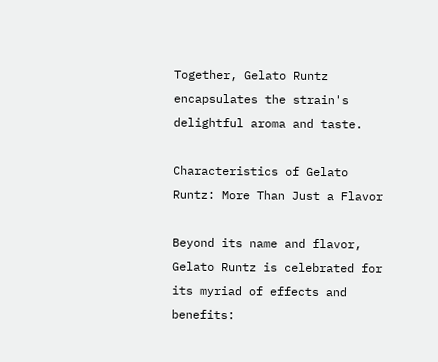Together, Gelato Runtz encapsulates the strain's delightful aroma and taste.

Characteristics of Gelato Runtz: More Than Just a Flavor

Beyond its name and flavor, Gelato Runtz is celebrated for its myriad of effects and benefits: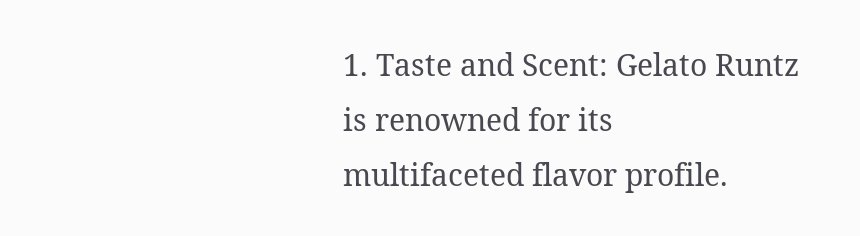1. Taste and Scent: Gelato Runtz is renowned for its multifaceted flavor profile.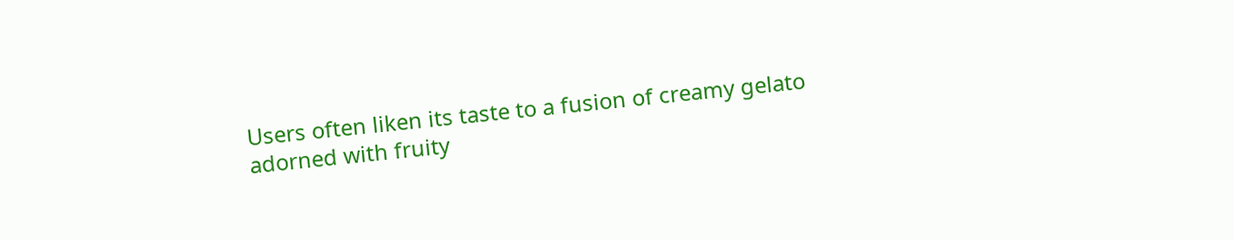Users often liken its taste to a fusion of creamy gelato adorned with fruity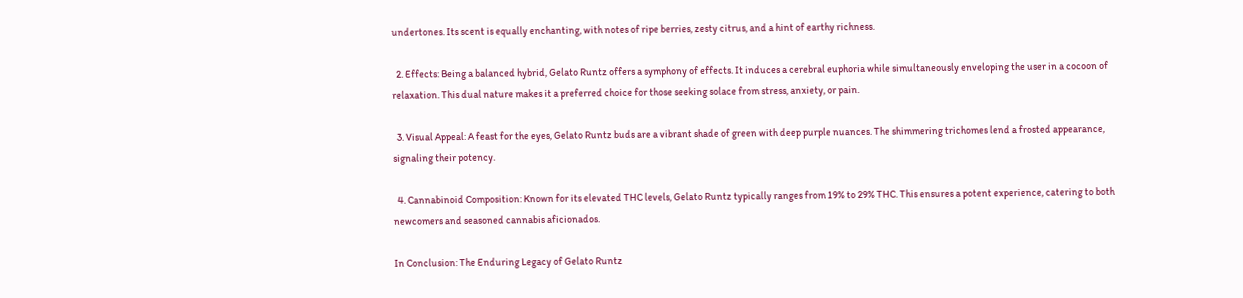undertones. Its scent is equally enchanting, with notes of ripe berries, zesty citrus, and a hint of earthy richness.

  2. Effects: Being a balanced hybrid, Gelato Runtz offers a symphony of effects. It induces a cerebral euphoria while simultaneously enveloping the user in a cocoon of relaxation. This dual nature makes it a preferred choice for those seeking solace from stress, anxiety, or pain.

  3. Visual Appeal: A feast for the eyes, Gelato Runtz buds are a vibrant shade of green with deep purple nuances. The shimmering trichomes lend a frosted appearance, signaling their potency.

  4. Cannabinoid Composition: Known for its elevated THC levels, Gelato Runtz typically ranges from 19% to 29% THC. This ensures a potent experience, catering to both newcomers and seasoned cannabis aficionados.

In Conclusion: The Enduring Legacy of Gelato Runtz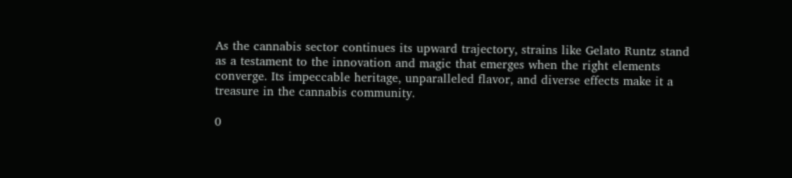As the cannabis sector continues its upward trajectory, strains like Gelato Runtz stand as a testament to the innovation and magic that emerges when the right elements converge. Its impeccable heritage, unparalleled flavor, and diverse effects make it a treasure in the cannabis community.

0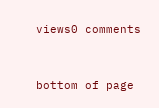views0 comments


bottom of page